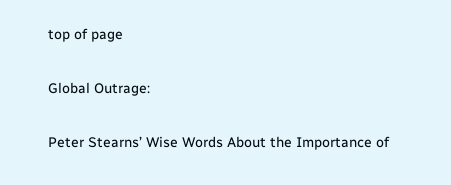top of page

Global Outrage:

Peter Stearns’ Wise Words About the Importance of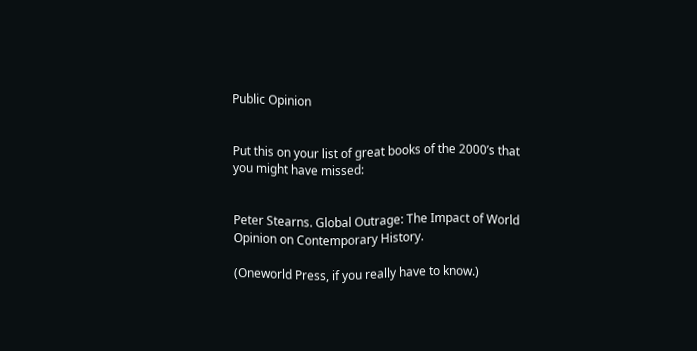Public Opinion


Put this on your list of great books of the 2000’s that you might have missed:


Peter Stearns. Global Outrage: The Impact of World Opinion on Contemporary History.

(Oneworld Press, if you really have to know.)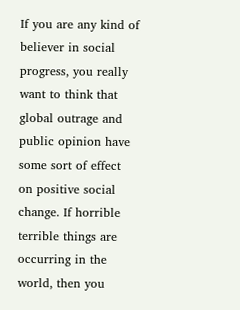If you are any kind of believer in social progress, you really want to think that global outrage and public opinion have some sort of effect on positive social change. If horrible terrible things are occurring in the world, then you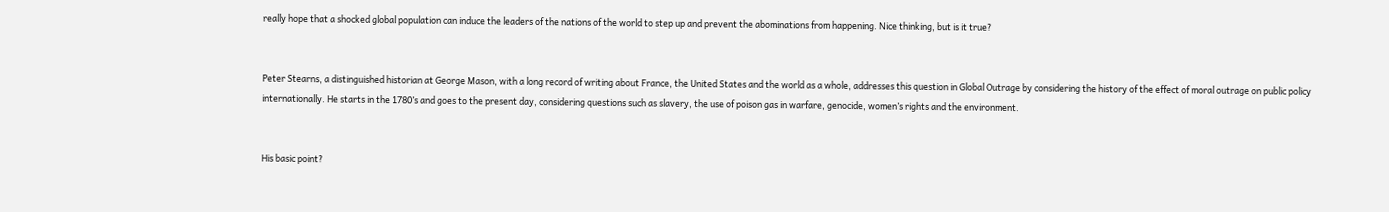really hope that a shocked global population can induce the leaders of the nations of the world to step up and prevent the abominations from happening. Nice thinking, but is it true?


Peter Stearns, a distinguished historian at George Mason, with a long record of writing about France, the United States and the world as a whole, addresses this question in Global Outrage by considering the history of the effect of moral outrage on public policy internationally. He starts in the 1780’s and goes to the present day, considering questions such as slavery, the use of poison gas in warfare, genocide, women’s rights and the environment.


His basic point?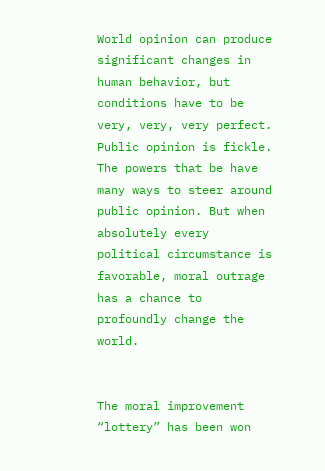World opinion can produce significant changes in human behavior, but conditions have to be very, very, very perfect. Public opinion is fickle. The powers that be have many ways to steer around public opinion. But when absolutely every political circumstance is favorable, moral outrage has a chance to profoundly change the world.


The moral improvement “lottery” has been won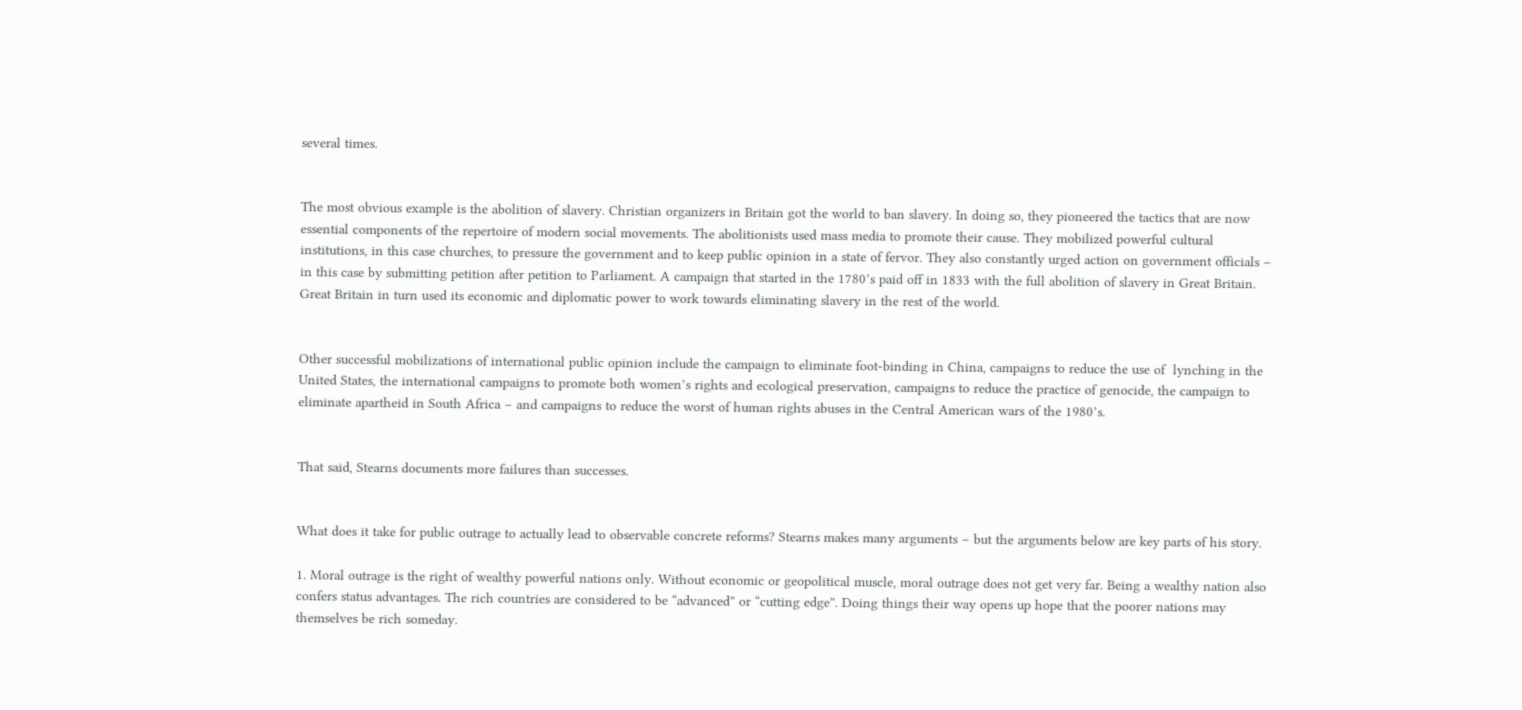several times.


The most obvious example is the abolition of slavery. Christian organizers in Britain got the world to ban slavery. In doing so, they pioneered the tactics that are now essential components of the repertoire of modern social movements. The abolitionists used mass media to promote their cause. They mobilized powerful cultural institutions, in this case churches, to pressure the government and to keep public opinion in a state of fervor. They also constantly urged action on government officials – in this case by submitting petition after petition to Parliament. A campaign that started in the 1780’s paid off in 1833 with the full abolition of slavery in Great Britain. Great Britain in turn used its economic and diplomatic power to work towards eliminating slavery in the rest of the world.


Other successful mobilizations of international public opinion include the campaign to eliminate foot-binding in China, campaigns to reduce the use of  lynching in the United States, the international campaigns to promote both women’s rights and ecological preservation, campaigns to reduce the practice of genocide, the campaign to eliminate apartheid in South Africa – and campaigns to reduce the worst of human rights abuses in the Central American wars of the 1980’s.


That said, Stearns documents more failures than successes.


What does it take for public outrage to actually lead to observable concrete reforms? Stearns makes many arguments – but the arguments below are key parts of his story.

1. Moral outrage is the right of wealthy powerful nations only. Without economic or geopolitical muscle, moral outrage does not get very far. Being a wealthy nation also confers status advantages. The rich countries are considered to be “advanced” or “cutting edge”. Doing things their way opens up hope that the poorer nations may themselves be rich someday.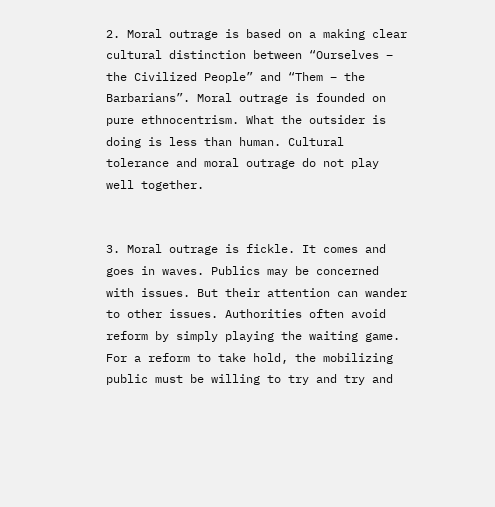2. Moral outrage is based on a making clear cultural distinction between “Ourselves – the Civilized People” and “Them – the Barbarians”. Moral outrage is founded on pure ethnocentrism. What the outsider is doing is less than human. Cultural tolerance and moral outrage do not play well together.


3. Moral outrage is fickle. It comes and goes in waves. Publics may be concerned with issues. But their attention can wander to other issues. Authorities often avoid reform by simply playing the waiting game. For a reform to take hold, the mobilizing public must be willing to try and try and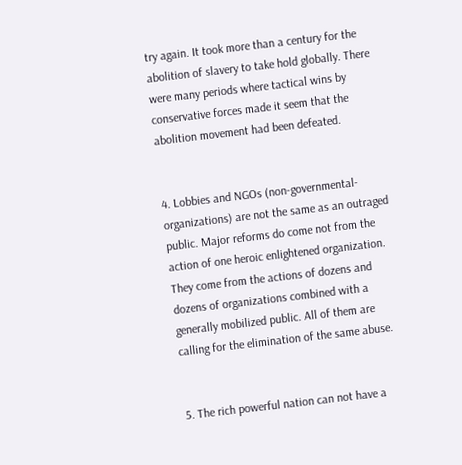try again. It took more than a century for the abolition of slavery to take hold globally. There were many periods where tactical wins by conservative forces made it seem that the abolition movement had been defeated.


4. Lobbies and NGOs (non-governmental-organizations) are not the same as an outraged public. Major reforms do come not from the action of one heroic enlightened organization.  They come from the actions of dozens and dozens of organizations combined with a generally mobilized public. All of them are calling for the elimination of the same abuse.


5. The rich powerful nation can not have a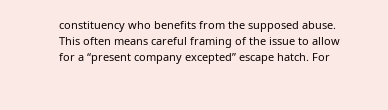constituency who benefits from the supposed abuse. This often means careful framing of the issue to allow for a “present company excepted” escape hatch. For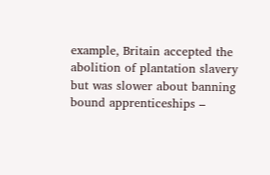example, Britain accepted the abolition of plantation slavery but was slower about banning bound apprenticeships –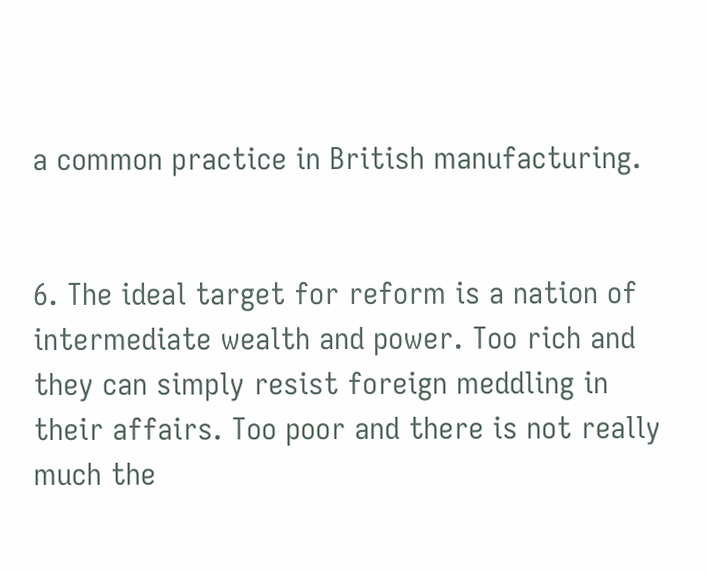a common practice in British manufacturing.


6. The ideal target for reform is a nation of intermediate wealth and power. Too rich and they can simply resist foreign meddling in their affairs. Too poor and there is not really much the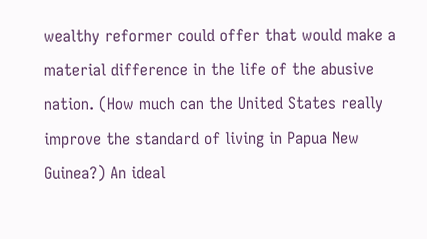wealthy reformer could offer that would make a material difference in the life of the abusive nation. (How much can the United States really improve the standard of living in Papua New Guinea?) An ideal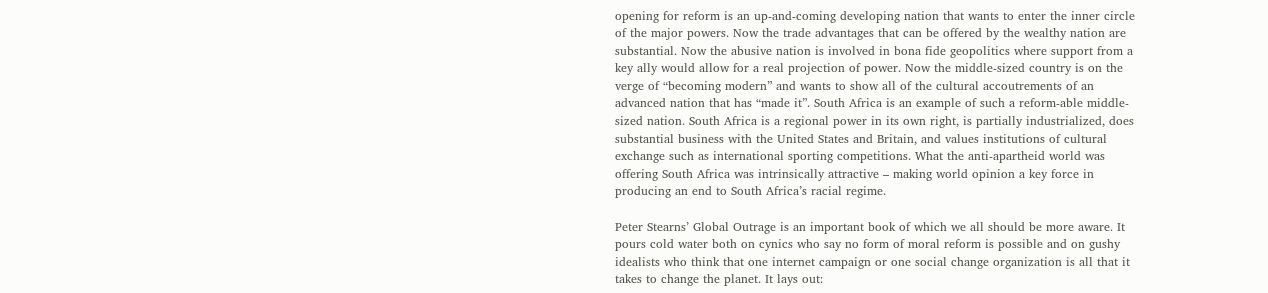opening for reform is an up-and-coming developing nation that wants to enter the inner circle of the major powers. Now the trade advantages that can be offered by the wealthy nation are substantial. Now the abusive nation is involved in bona fide geopolitics where support from a key ally would allow for a real projection of power. Now the middle-sized country is on the verge of “becoming modern” and wants to show all of the cultural accoutrements of an advanced nation that has “made it”. South Africa is an example of such a reform-able middle-sized nation. South Africa is a regional power in its own right, is partially industrialized, does substantial business with the United States and Britain, and values institutions of cultural exchange such as international sporting competitions. What the anti-apartheid world was offering South Africa was intrinsically attractive – making world opinion a key force in producing an end to South Africa’s racial regime.

Peter Stearns’ Global Outrage is an important book of which we all should be more aware. It pours cold water both on cynics who say no form of moral reform is possible and on gushy idealists who think that one internet campaign or one social change organization is all that it takes to change the planet. It lays out: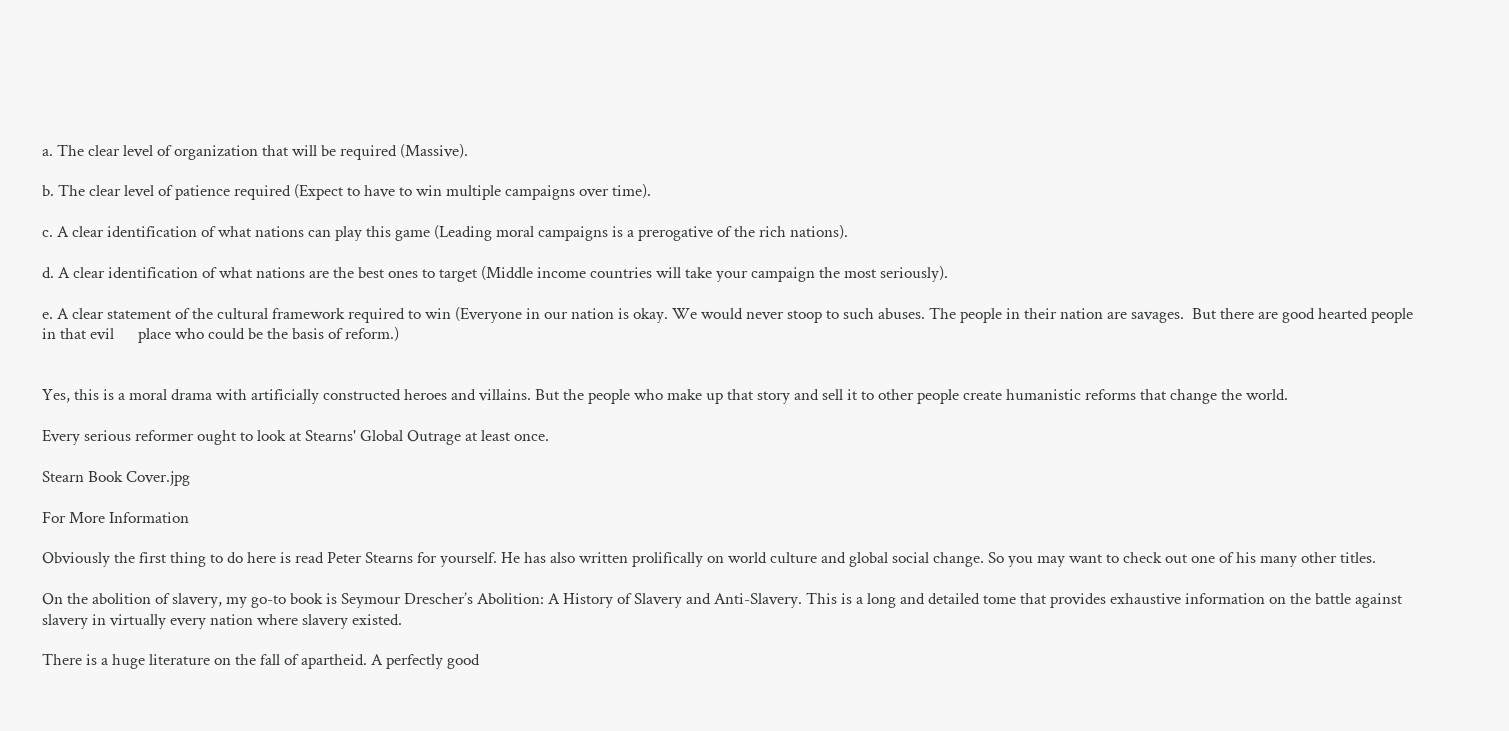a. The clear level of organization that will be required (Massive).

b. The clear level of patience required (Expect to have to win multiple campaigns over time).

c. A clear identification of what nations can play this game (Leading moral campaigns is a prerogative of the rich nations).

d. A clear identification of what nations are the best ones to target (Middle income countries will take your campaign the most seriously).

e. A clear statement of the cultural framework required to win (Everyone in our nation is okay. We would never stoop to such abuses. The people in their nation are savages.  But there are good hearted people in that evil      place who could be the basis of reform.)


Yes, this is a moral drama with artificially constructed heroes and villains. But the people who make up that story and sell it to other people create humanistic reforms that change the world.

Every serious reformer ought to look at Stearns' Global Outrage at least once.

Stearn Book Cover.jpg

For More Information

Obviously the first thing to do here is read Peter Stearns for yourself. He has also written prolifically on world culture and global social change. So you may want to check out one of his many other titles.

On the abolition of slavery, my go-to book is Seymour Drescher’s Abolition: A History of Slavery and Anti-Slavery. This is a long and detailed tome that provides exhaustive information on the battle against slavery in virtually every nation where slavery existed.

There is a huge literature on the fall of apartheid. A perfectly good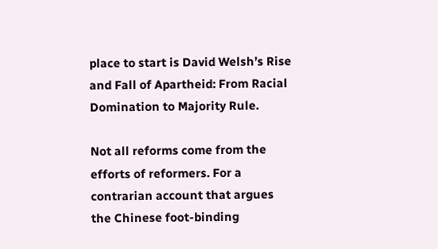place to start is David Welsh’s Rise and Fall of Apartheid: From Racial Domination to Majority Rule.

Not all reforms come from the efforts of reformers. For a contrarian account that argues the Chinese foot-binding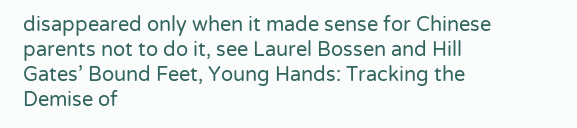disappeared only when it made sense for Chinese parents not to do it, see Laurel Bossen and Hill Gates’ Bound Feet, Young Hands: Tracking the Demise of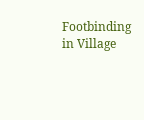Footbinding in Village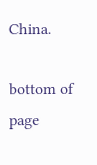China.

bottom of page